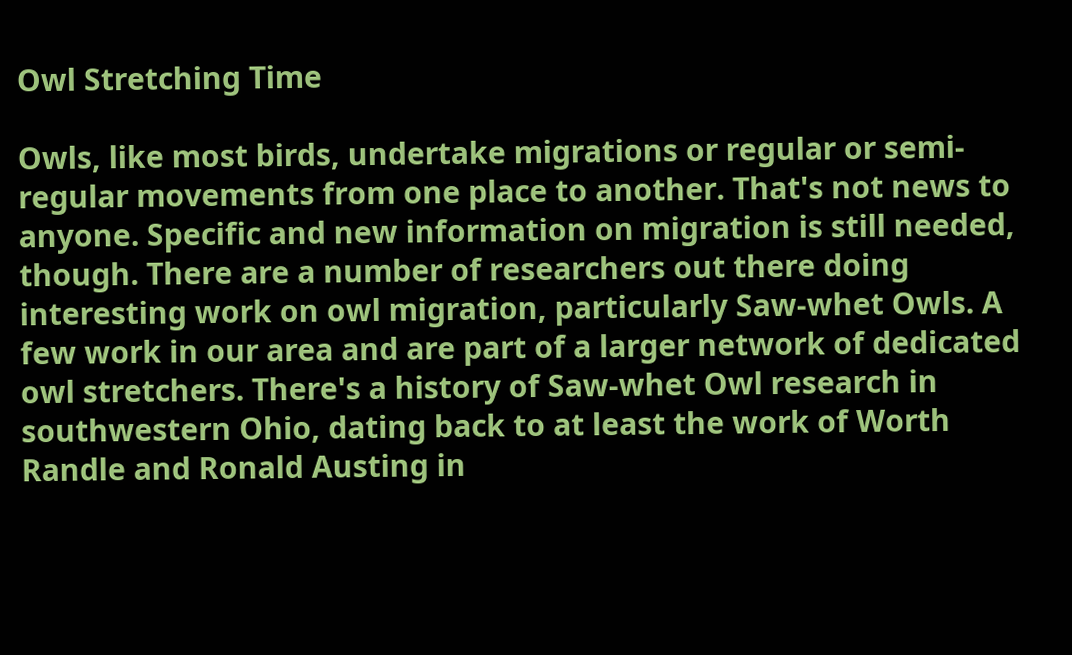Owl Stretching Time

Owls, like most birds, undertake migrations or regular or semi-regular movements from one place to another. That's not news to anyone. Specific and new information on migration is still needed, though. There are a number of researchers out there doing interesting work on owl migration, particularly Saw-whet Owls. A few work in our area and are part of a larger network of dedicated owl stretchers. There's a history of Saw-whet Owl research in southwestern Ohio, dating back to at least the work of Worth Randle and Ronald Austing in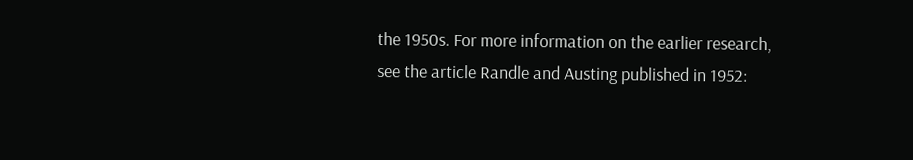the 1950s. For more information on the earlier research, see the article Randle and Austing published in 1952: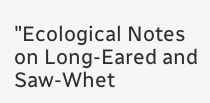"Ecological Notes on Long-Eared and Saw-Whet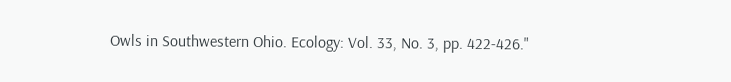Owls in Southwestern Ohio. Ecology: Vol. 33, No. 3, pp. 422-426."